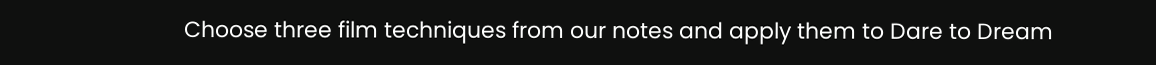Choose three film techniques from our notes and apply them to Dare to Dream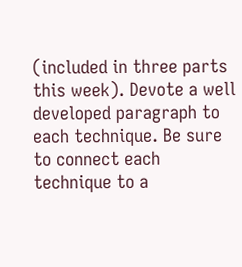(included in three parts this week). Devote a well developed paragraph to each technique. Be sure to connect each technique to a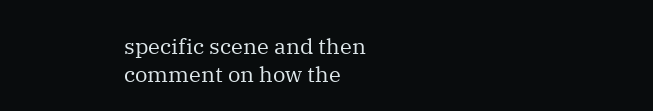specific scene and then comment on how the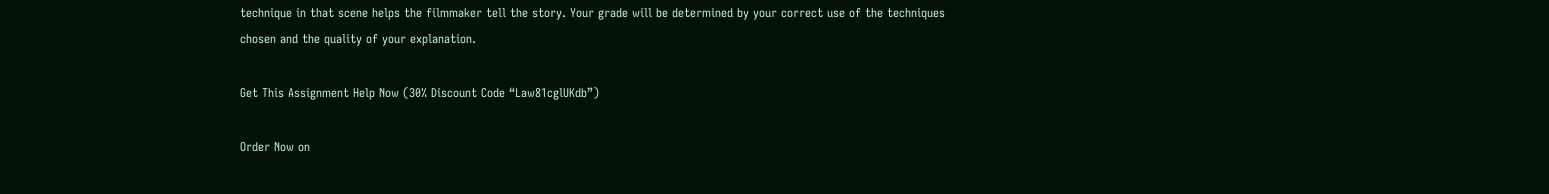technique in that scene helps the filmmaker tell the story. Your grade will be determined by your correct use of the techniques chosen and the quality of your explanation.

Get This Assignment Help Now (30% Discount Code “Law81cglUKdb”)

Order Now on